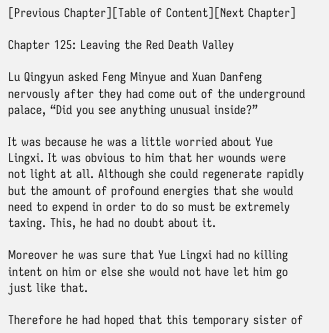[Previous Chapter][Table of Content][Next Chapter]

Chapter 125: Leaving the Red Death Valley

Lu Qingyun asked Feng Minyue and Xuan Danfeng nervously after they had come out of the underground palace, “Did you see anything unusual inside?”

It was because he was a little worried about Yue Lingxi. It was obvious to him that her wounds were not light at all. Although she could regenerate rapidly but the amount of profound energies that she would need to expend in order to do so must be extremely taxing. This, he had no doubt about it.

Moreover he was sure that Yue Lingxi had no killing intent on him or else she would not have let him go just like that.

Therefore he had hoped that this temporary sister of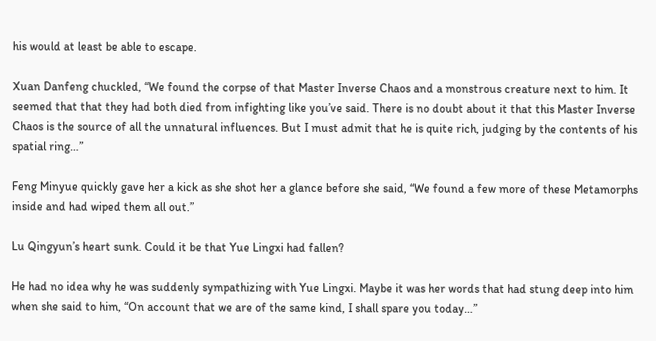his would at least be able to escape.

Xuan Danfeng chuckled, “We found the corpse of that Master Inverse Chaos and a monstrous creature next to him. It seemed that that they had both died from infighting like you’ve said. There is no doubt about it that this Master Inverse Chaos is the source of all the unnatural influences. But I must admit that he is quite rich, judging by the contents of his spatial ring…”

Feng Minyue quickly gave her a kick as she shot her a glance before she said, “We found a few more of these Metamorphs inside and had wiped them all out.”

Lu Qingyun’s heart sunk. Could it be that Yue Lingxi had fallen?

He had no idea why he was suddenly sympathizing with Yue Lingxi. Maybe it was her words that had stung deep into him when she said to him, “On account that we are of the same kind, I shall spare you today…”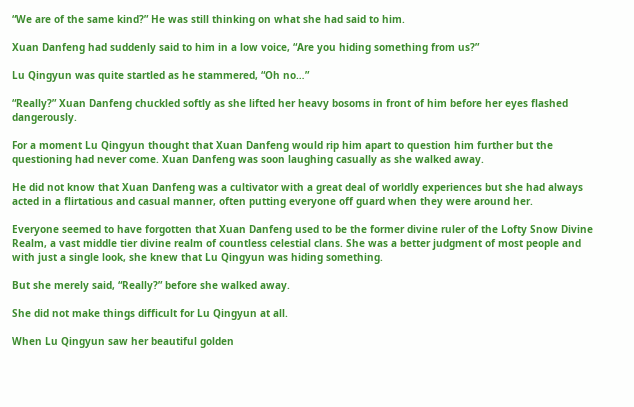“We are of the same kind?” He was still thinking on what she had said to him.

Xuan Danfeng had suddenly said to him in a low voice, “Are you hiding something from us?”

Lu Qingyun was quite startled as he stammered, “Oh no…”

“Really?” Xuan Danfeng chuckled softly as she lifted her heavy bosoms in front of him before her eyes flashed dangerously.

For a moment Lu Qingyun thought that Xuan Danfeng would rip him apart to question him further but the questioning had never come. Xuan Danfeng was soon laughing casually as she walked away.

He did not know that Xuan Danfeng was a cultivator with a great deal of worldly experiences but she had always acted in a flirtatious and casual manner, often putting everyone off guard when they were around her.

Everyone seemed to have forgotten that Xuan Danfeng used to be the former divine ruler of the Lofty Snow Divine Realm, a vast middle tier divine realm of countless celestial clans. She was a better judgment of most people and with just a single look, she knew that Lu Qingyun was hiding something.

But she merely said, “Really?” before she walked away.

She did not make things difficult for Lu Qingyun at all.

When Lu Qingyun saw her beautiful golden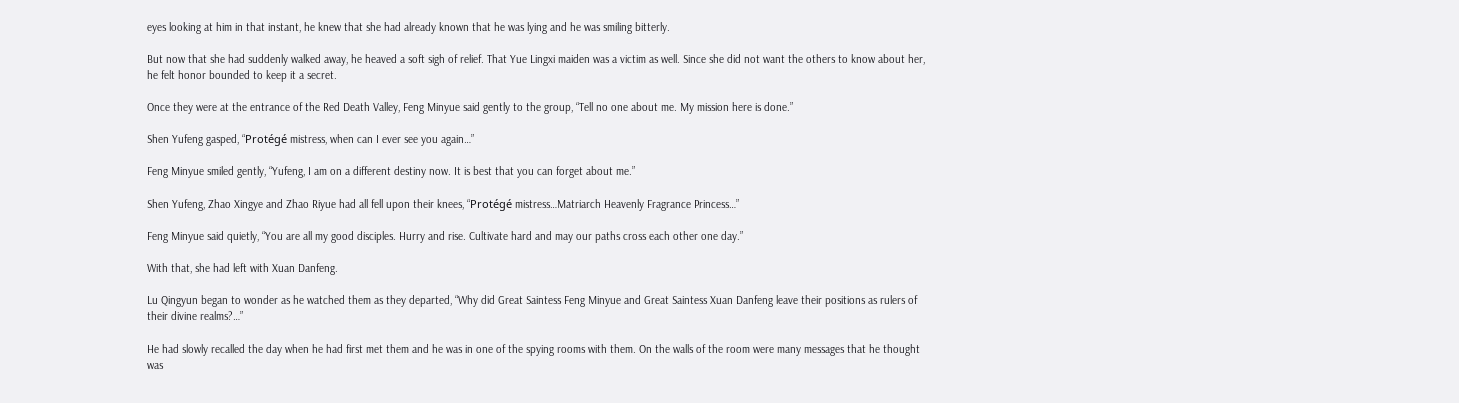eyes looking at him in that instant, he knew that she had already known that he was lying and he was smiling bitterly.

But now that she had suddenly walked away, he heaved a soft sigh of relief. That Yue Lingxi maiden was a victim as well. Since she did not want the others to know about her, he felt honor bounded to keep it a secret.

Once they were at the entrance of the Red Death Valley, Feng Minyue said gently to the group, “Tell no one about me. My mission here is done.”

Shen Yufeng gasped, “Protégé mistress, when can I ever see you again…”

Feng Minyue smiled gently, “Yufeng, I am on a different destiny now. It is best that you can forget about me.”

Shen Yufeng, Zhao Xingye and Zhao Riyue had all fell upon their knees, “Protégé mistress…Matriarch Heavenly Fragrance Princess…”

Feng Minyue said quietly, “You are all my good disciples. Hurry and rise. Cultivate hard and may our paths cross each other one day.”

With that, she had left with Xuan Danfeng.

Lu Qingyun began to wonder as he watched them as they departed, “Why did Great Saintess Feng Minyue and Great Saintess Xuan Danfeng leave their positions as rulers of their divine realms?…”

He had slowly recalled the day when he had first met them and he was in one of the spying rooms with them. On the walls of the room were many messages that he thought was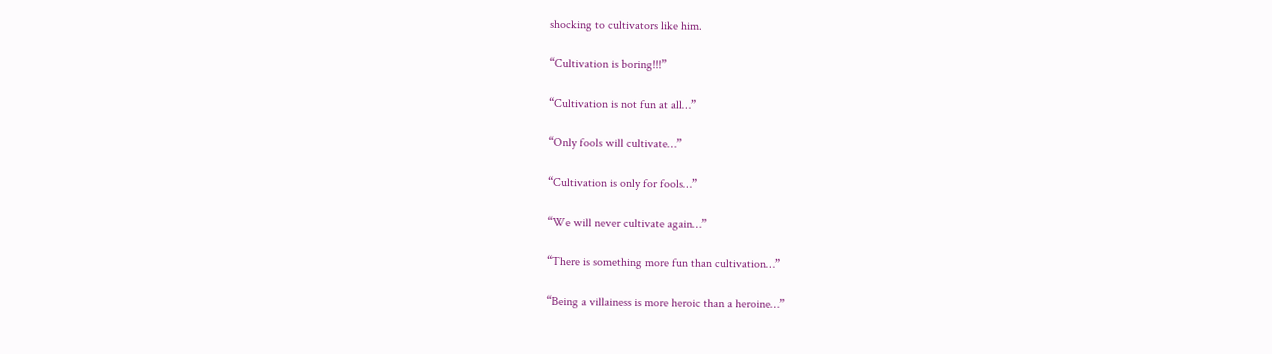shocking to cultivators like him.

“Cultivation is boring!!!”

“Cultivation is not fun at all…”

“Only fools will cultivate…”

“Cultivation is only for fools…”

“We will never cultivate again…”

“There is something more fun than cultivation…”

“Being a villainess is more heroic than a heroine…”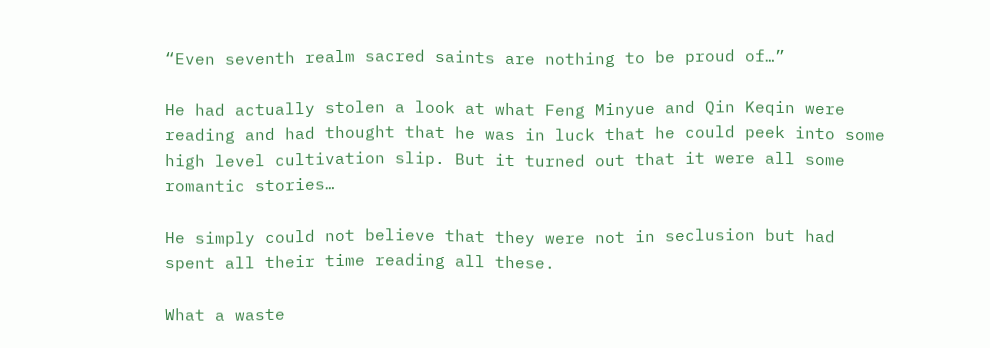“Even seventh realm sacred saints are nothing to be proud of…”

He had actually stolen a look at what Feng Minyue and Qin Keqin were reading and had thought that he was in luck that he could peek into some high level cultivation slip. But it turned out that it were all some romantic stories…

He simply could not believe that they were not in seclusion but had spent all their time reading all these.

What a waste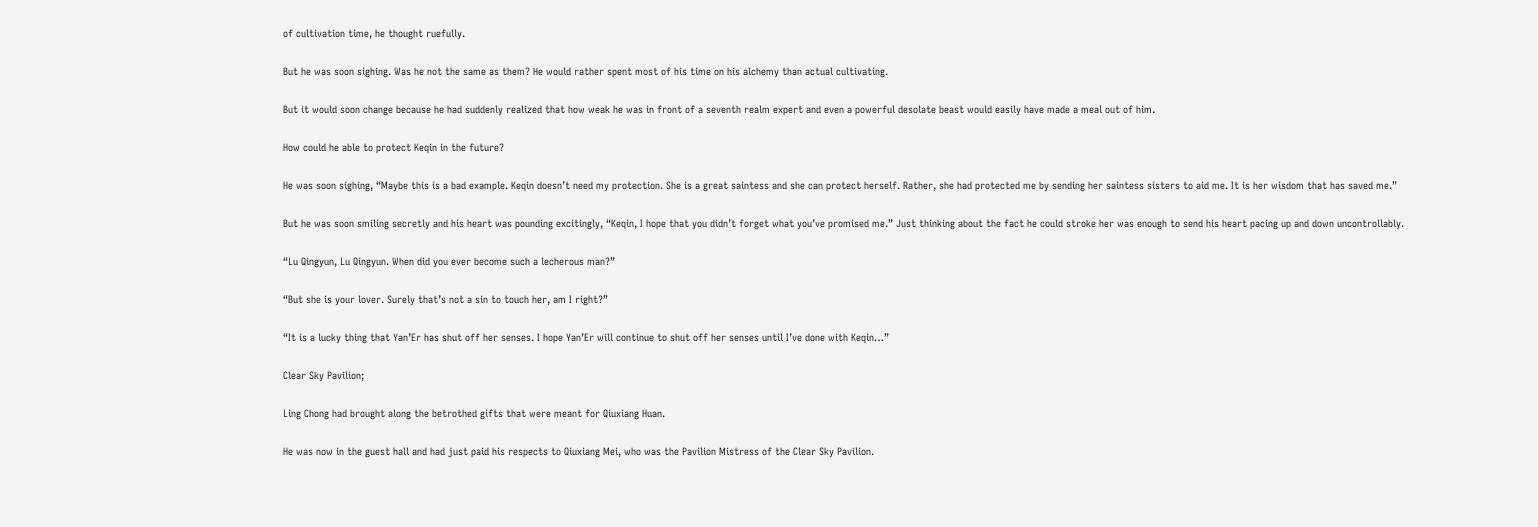of cultivation time, he thought ruefully.

But he was soon sighing. Was he not the same as them? He would rather spent most of his time on his alchemy than actual cultivating.

But it would soon change because he had suddenly realized that how weak he was in front of a seventh realm expert and even a powerful desolate beast would easily have made a meal out of him.

How could he able to protect Keqin in the future?

He was soon sighing, “Maybe this is a bad example. Keqin doesn’t need my protection. She is a great saintess and she can protect herself. Rather, she had protected me by sending her saintess sisters to aid me. It is her wisdom that has saved me.”

But he was soon smiling secretly and his heart was pounding excitingly, “Keqin, I hope that you didn’t forget what you’ve promised me.” Just thinking about the fact he could stroke her was enough to send his heart pacing up and down uncontrollably.

“Lu Qingyun, Lu Qingyun. When did you ever become such a lecherous man?”

“But she is your lover. Surely that’s not a sin to touch her, am I right?”

“It is a lucky thing that Yan’Er has shut off her senses. I hope Yan’Er will continue to shut off her senses until I’ve done with Keqin…”

Clear Sky Pavilion;

Ling Chong had brought along the betrothed gifts that were meant for Qiuxiang Huan.

He was now in the guest hall and had just paid his respects to Qiuxiang Mei, who was the Pavilion Mistress of the Clear Sky Pavilion.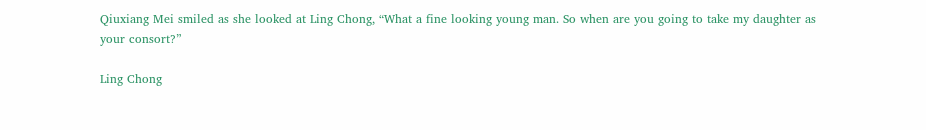Qiuxiang Mei smiled as she looked at Ling Chong, “What a fine looking young man. So when are you going to take my daughter as your consort?”

Ling Chong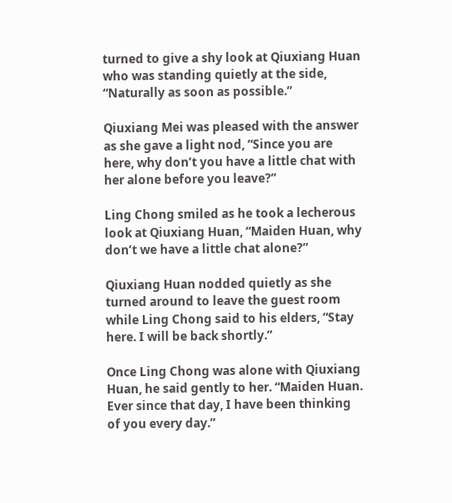turned to give a shy look at Qiuxiang Huan who was standing quietly at the side, “Naturally as soon as possible.”

Qiuxiang Mei was pleased with the answer as she gave a light nod, “Since you are here, why don’t you have a little chat with her alone before you leave?”

Ling Chong smiled as he took a lecherous look at Qiuxiang Huan, “Maiden Huan, why don’t we have a little chat alone?”

Qiuxiang Huan nodded quietly as she turned around to leave the guest room while Ling Chong said to his elders, “Stay here. I will be back shortly.”

Once Ling Chong was alone with Qiuxiang Huan, he said gently to her. “Maiden Huan. Ever since that day, I have been thinking of you every day.”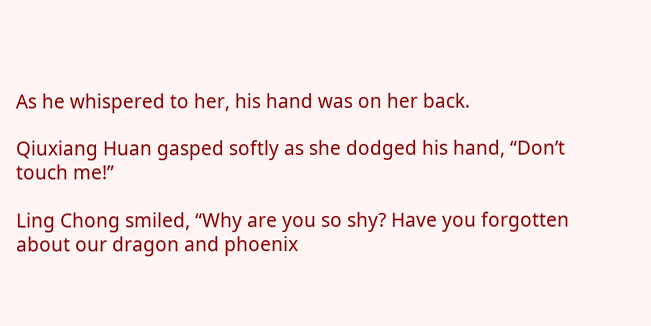As he whispered to her, his hand was on her back.

Qiuxiang Huan gasped softly as she dodged his hand, “Don’t touch me!”

Ling Chong smiled, “Why are you so shy? Have you forgotten about our dragon and phoenix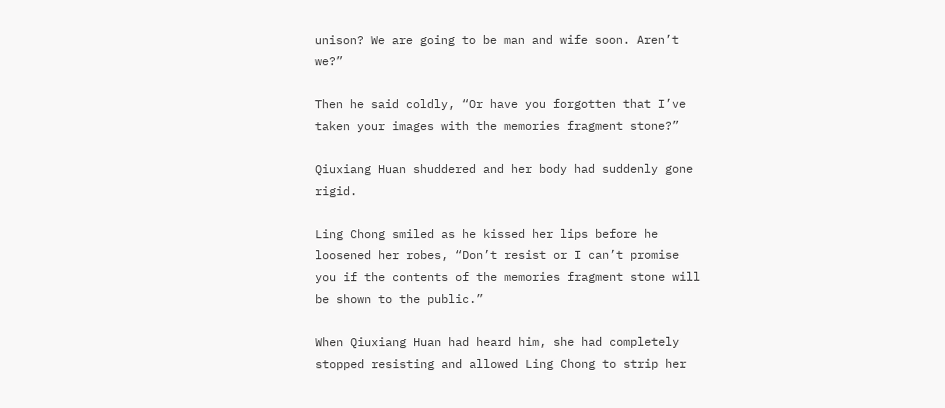unison? We are going to be man and wife soon. Aren’t we?”

Then he said coldly, “Or have you forgotten that I’ve taken your images with the memories fragment stone?”

Qiuxiang Huan shuddered and her body had suddenly gone rigid.

Ling Chong smiled as he kissed her lips before he loosened her robes, “Don’t resist or I can’t promise you if the contents of the memories fragment stone will be shown to the public.”

When Qiuxiang Huan had heard him, she had completely stopped resisting and allowed Ling Chong to strip her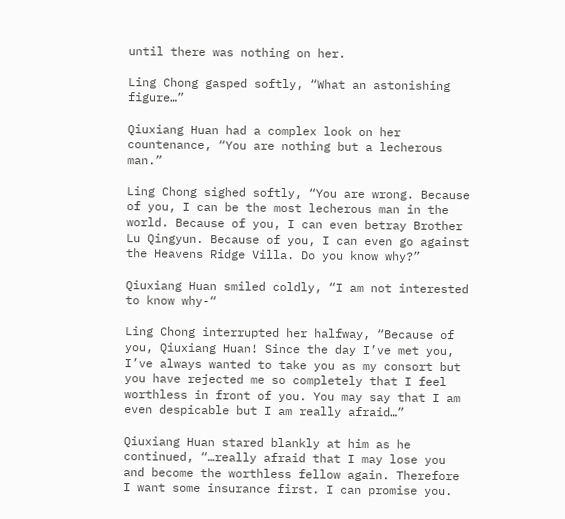until there was nothing on her.

Ling Chong gasped softly, “What an astonishing figure…”

Qiuxiang Huan had a complex look on her countenance, “You are nothing but a lecherous man.”

Ling Chong sighed softly, “You are wrong. Because of you, I can be the most lecherous man in the world. Because of you, I can even betray Brother Lu Qingyun. Because of you, I can even go against the Heavens Ridge Villa. Do you know why?”

Qiuxiang Huan smiled coldly, “I am not interested to know why-“

Ling Chong interrupted her halfway, “Because of you, Qiuxiang Huan! Since the day I’ve met you, I’ve always wanted to take you as my consort but you have rejected me so completely that I feel worthless in front of you. You may say that I am even despicable but I am really afraid…”

Qiuxiang Huan stared blankly at him as he continued, “…really afraid that I may lose you and become the worthless fellow again. Therefore I want some insurance first. I can promise you.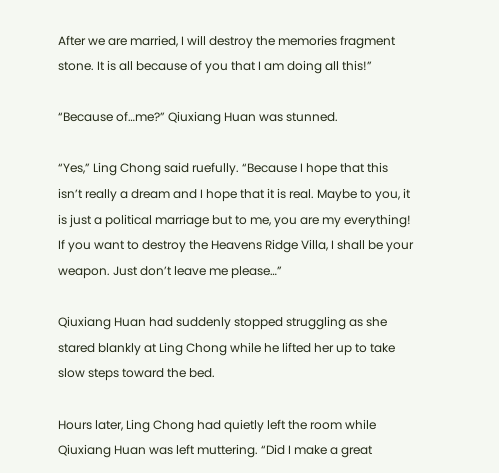After we are married, I will destroy the memories fragment stone. It is all because of you that I am doing all this!”

“Because of…me?” Qiuxiang Huan was stunned.

“Yes,” Ling Chong said ruefully. “Because I hope that this isn’t really a dream and I hope that it is real. Maybe to you, it is just a political marriage but to me, you are my everything! If you want to destroy the Heavens Ridge Villa, I shall be your weapon. Just don’t leave me please…”

Qiuxiang Huan had suddenly stopped struggling as she stared blankly at Ling Chong while he lifted her up to take slow steps toward the bed.

Hours later, Ling Chong had quietly left the room while Qiuxiang Huan was left muttering. “Did I make a great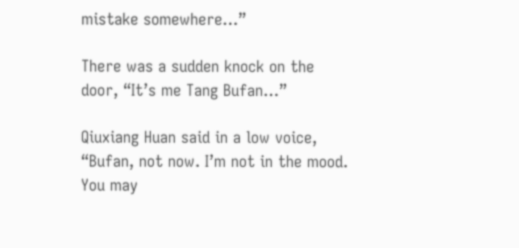mistake somewhere…”

There was a sudden knock on the door, “It’s me Tang Bufan…”

Qiuxiang Huan said in a low voice, “Bufan, not now. I’m not in the mood. You may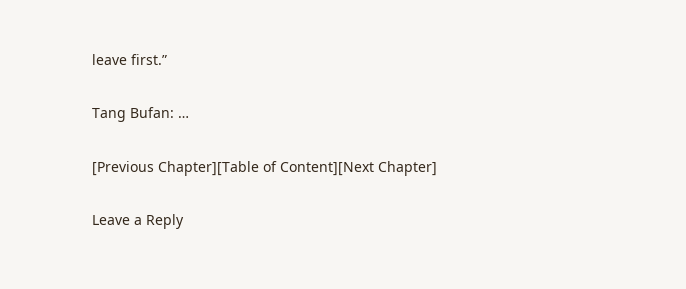leave first.”

Tang Bufan: …

[Previous Chapter][Table of Content][Next Chapter]

Leave a Reply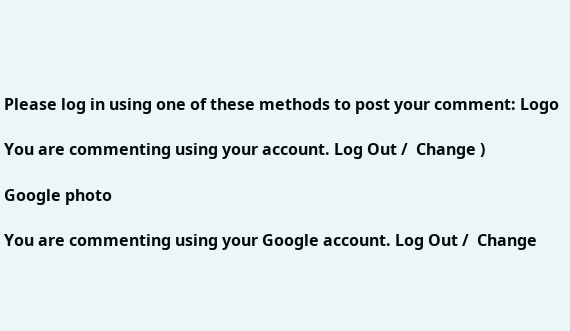Please log in using one of these methods to post your comment: Logo

You are commenting using your account. Log Out /  Change )

Google photo

You are commenting using your Google account. Log Out /  Change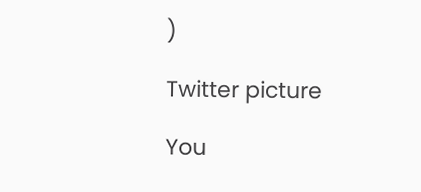)

Twitter picture

You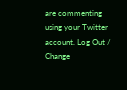are commenting using your Twitter account. Log Out /  Change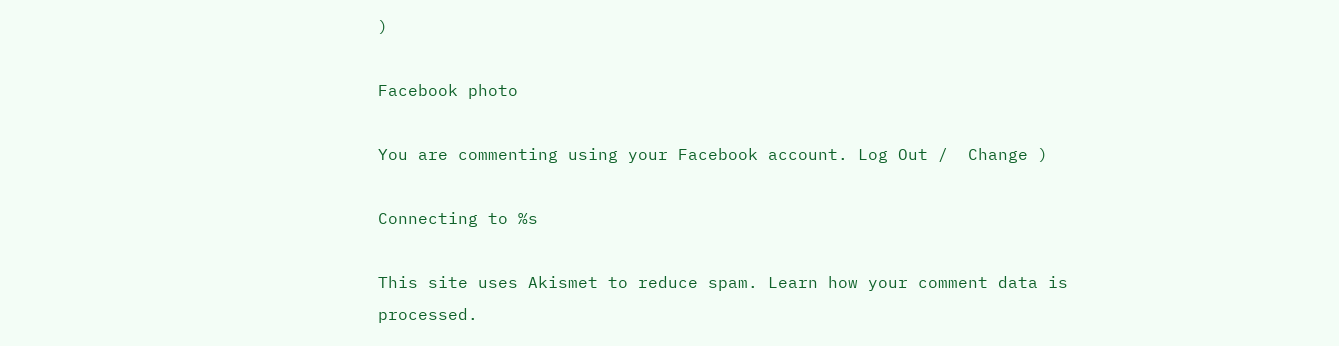)

Facebook photo

You are commenting using your Facebook account. Log Out /  Change )

Connecting to %s

This site uses Akismet to reduce spam. Learn how your comment data is processed.